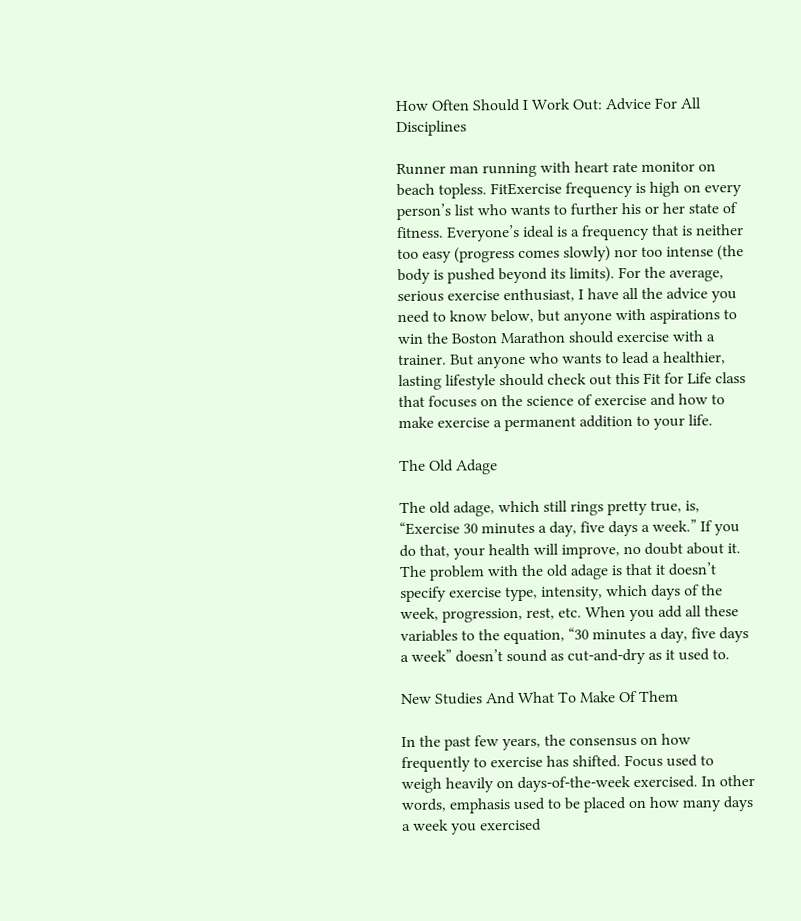How Often Should I Work Out: Advice For All Disciplines

Runner man running with heart rate monitor on beach topless. FitExercise frequency is high on every person’s list who wants to further his or her state of fitness. Everyone’s ideal is a frequency that is neither too easy (progress comes slowly) nor too intense (the body is pushed beyond its limits). For the average, serious exercise enthusiast, I have all the advice you need to know below, but anyone with aspirations to win the Boston Marathon should exercise with a trainer. But anyone who wants to lead a healthier, lasting lifestyle should check out this Fit for Life class that focuses on the science of exercise and how to make exercise a permanent addition to your life.

The Old Adage

The old adage, which still rings pretty true, is, “Exercise 30 minutes a day, five days a week.” If you do that, your health will improve, no doubt about it. The problem with the old adage is that it doesn’t specify exercise type, intensity, which days of the week, progression, rest, etc. When you add all these variables to the equation, “30 minutes a day, five days a week” doesn’t sound as cut-and-dry as it used to.

New Studies And What To Make Of Them

In the past few years, the consensus on how frequently to exercise has shifted. Focus used to weigh heavily on days-of-the-week exercised. In other words, emphasis used to be placed on how many days a week you exercised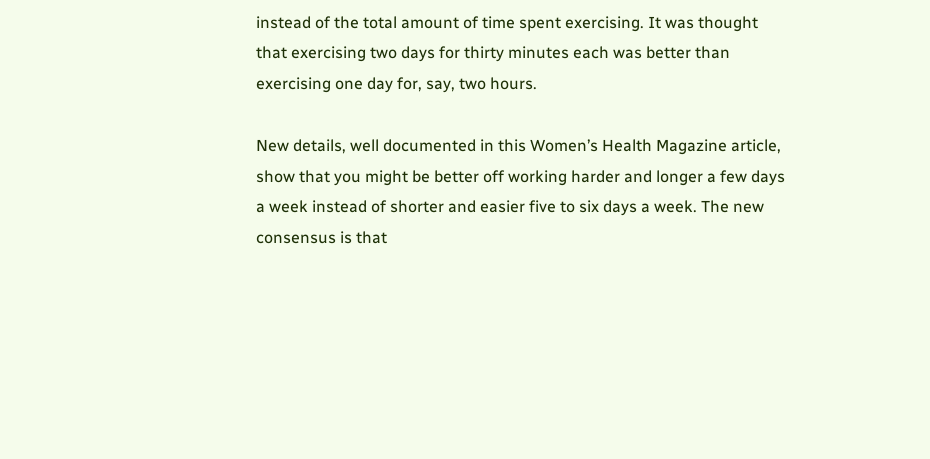instead of the total amount of time spent exercising. It was thought that exercising two days for thirty minutes each was better than exercising one day for, say, two hours.

New details, well documented in this Women’s Health Magazine article, show that you might be better off working harder and longer a few days a week instead of shorter and easier five to six days a week. The new consensus is that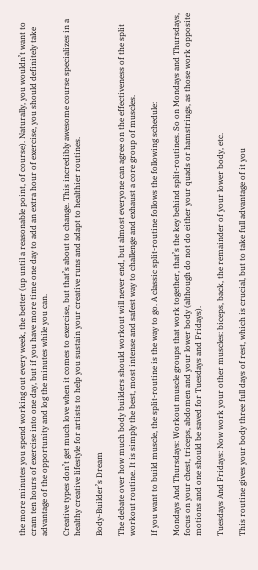the more minutes you spend working out every week, the better (up until a reasonable point, of course). Naturally, you wouldn’t want to cram ten hours of exercise into one day, but if you have more time one day to add an extra hour of exercise, you should definitely take advantage of the opportunity and log the minutes while you can.

Creative types don’t get much love when it comes to exercise, but that’s about to change. This incredibly awesome course specializes in a healthy creative lifestyle for artists to help you sustain your creative runs and adapt to healthier routines.

Body-Builder’s Dream

The debate over how much body builders should workout will never end, but almost everyone can agree on the effectiveness of the split workout routine. It is simply the best, most intense and safest way to challenge and exhaust a core group of muscles.

If you want to build muscle, the split-routine is the way to go. A classic split-routine follows the following schedule:

Mondays And Thursdays: Workout muscle groups that work together, that’s the key behind split-routines. So on Mondays and Thursdays, focus on your chest, triceps, abdomen and your lower body (although do not do either your quads or hamstrings, as those work opposite motions and one should be saved for Tuesdays and Fridays).

Tuesdays And Fridays: Now work your other muscles: biceps, back, the remainder of your lower body, etc.

This routine gives your body three full days of rest, which is crucial, but to take full advantage of it you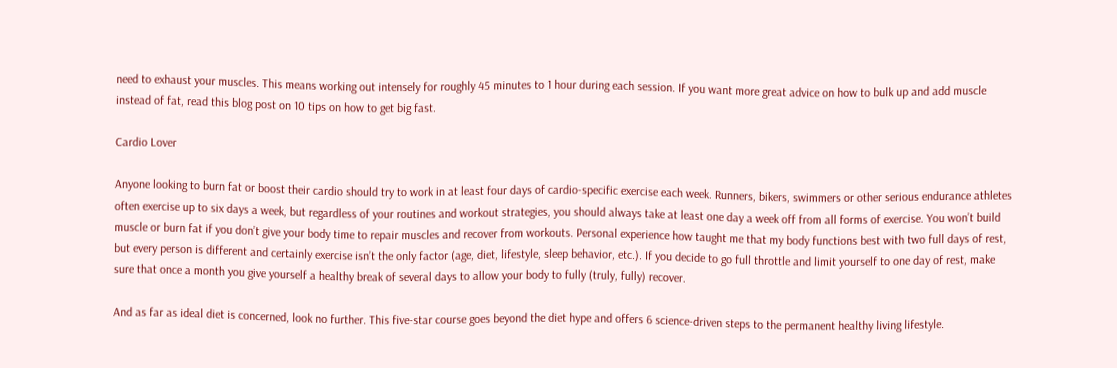need to exhaust your muscles. This means working out intensely for roughly 45 minutes to 1 hour during each session. If you want more great advice on how to bulk up and add muscle instead of fat, read this blog post on 10 tips on how to get big fast.

Cardio Lover

Anyone looking to burn fat or boost their cardio should try to work in at least four days of cardio-specific exercise each week. Runners, bikers, swimmers or other serious endurance athletes often exercise up to six days a week, but regardless of your routines and workout strategies, you should always take at least one day a week off from all forms of exercise. You won’t build muscle or burn fat if you don’t give your body time to repair muscles and recover from workouts. Personal experience how taught me that my body functions best with two full days of rest, but every person is different and certainly exercise isn’t the only factor (age, diet, lifestyle, sleep behavior, etc.). If you decide to go full throttle and limit yourself to one day of rest, make sure that once a month you give yourself a healthy break of several days to allow your body to fully (truly, fully) recover.

And as far as ideal diet is concerned, look no further. This five-star course goes beyond the diet hype and offers 6 science-driven steps to the permanent healthy living lifestyle.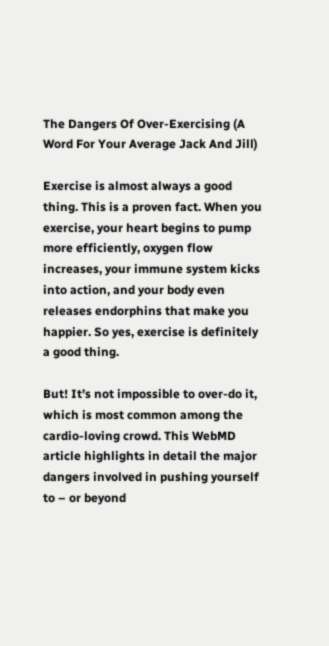The Dangers Of Over-Exercising (A Word For Your Average Jack And Jill)

Exercise is almost always a good thing. This is a proven fact. When you exercise, your heart begins to pump more efficiently, oxygen flow increases, your immune system kicks into action, and your body even releases endorphins that make you happier. So yes, exercise is definitely a good thing.

But! It’s not impossible to over-do it, which is most common among the cardio-loving crowd. This WebMD article highlights in detail the major dangers involved in pushing yourself to – or beyond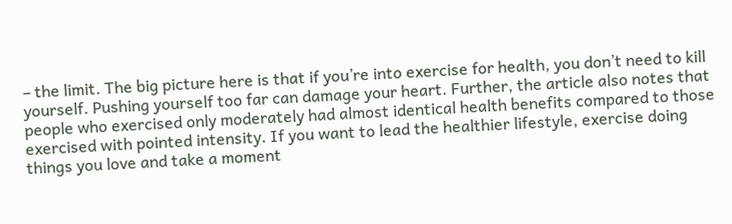– the limit. The big picture here is that if you’re into exercise for health, you don’t need to kill yourself. Pushing yourself too far can damage your heart. Further, the article also notes that people who exercised only moderately had almost identical health benefits compared to those exercised with pointed intensity. If you want to lead the healthier lifestyle, exercise doing things you love and take a moment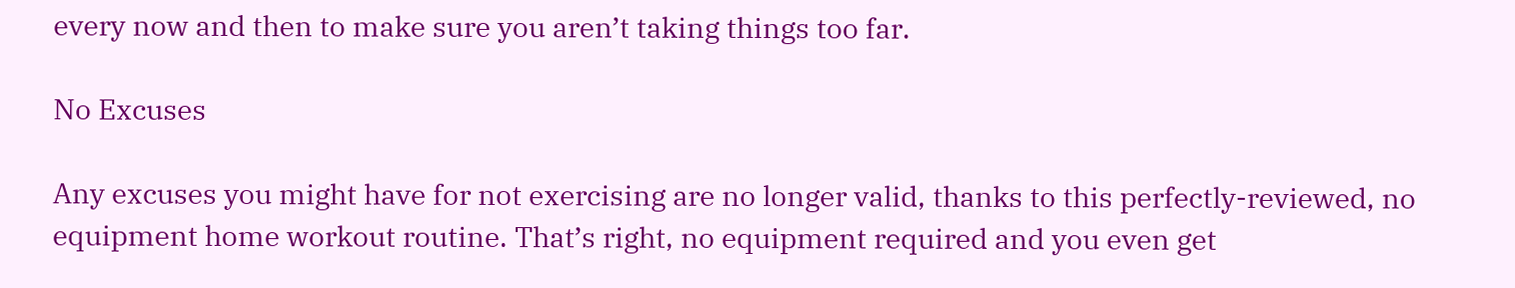every now and then to make sure you aren’t taking things too far.

No Excuses

Any excuses you might have for not exercising are no longer valid, thanks to this perfectly-reviewed, no equipment home workout routine. That’s right, no equipment required and you even get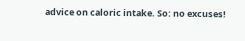advice on caloric intake. So: no excuses!